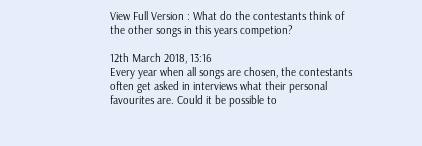View Full Version : What do the contestants think of the other songs in this years competion?

12th March 2018, 13:16
Every year when all songs are chosen, the contestants often get asked in interviews what their personal favourites are. Could it be possible to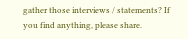gather those interviews / statements? If you find anything, please share.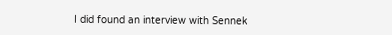I did found an interview with Sennek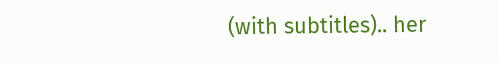(with subtitles).. her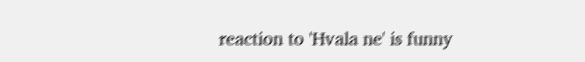reaction to 'Hvala ne' is funny